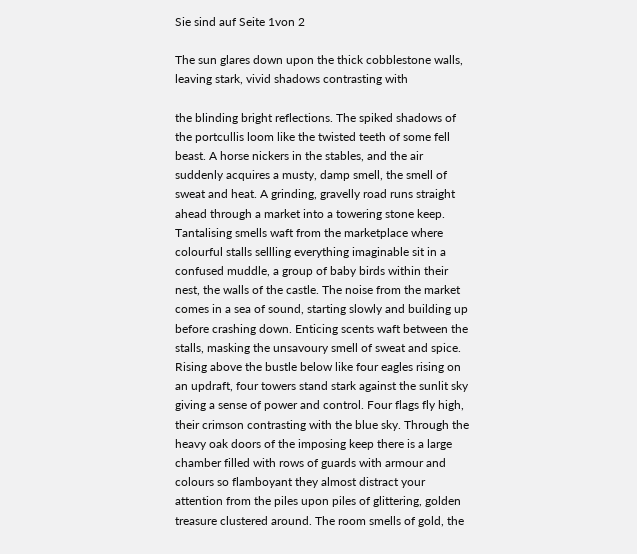Sie sind auf Seite 1von 2

The sun glares down upon the thick cobblestone walls, leaving stark, vivid shadows contrasting with

the blinding bright reflections. The spiked shadows of the portcullis loom like the twisted teeth of some fell beast. A horse nickers in the stables, and the air suddenly acquires a musty, damp smell, the smell of sweat and heat. A grinding, gravelly road runs straight ahead through a market into a towering stone keep. Tantalising smells waft from the marketplace where colourful stalls sellling everything imaginable sit in a confused muddle, a group of baby birds within their nest, the walls of the castle. The noise from the market comes in a sea of sound, starting slowly and building up before crashing down. Enticing scents waft between the stalls, masking the unsavoury smell of sweat and spice. Rising above the bustle below like four eagles rising on an updraft, four towers stand stark against the sunlit sky giving a sense of power and control. Four flags fly high, their crimson contrasting with the blue sky. Through the heavy oak doors of the imposing keep there is a large chamber filled with rows of guards with armour and colours so flamboyant they almost distract your attention from the piles upon piles of glittering, golden treasure clustered around. The room smells of gold, the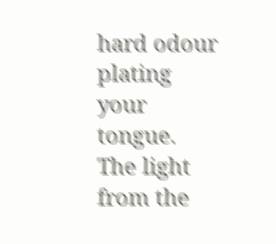hard odour plating your tongue. The light from the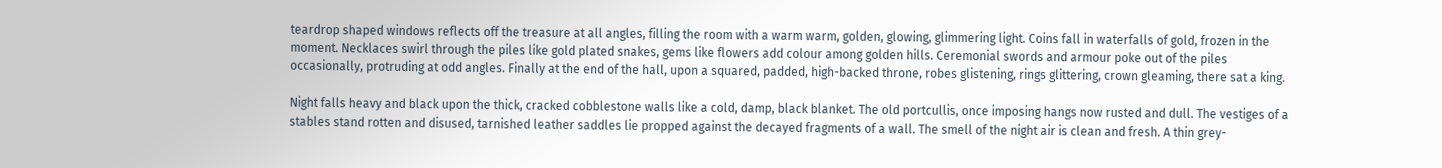teardrop shaped windows reflects off the treasure at all angles, filling the room with a warm warm, golden, glowing, glimmering light. Coins fall in waterfalls of gold, frozen in the moment. Necklaces swirl through the piles like gold plated snakes, gems like flowers add colour among golden hills. Ceremonial swords and armour poke out of the piles occasionally, protruding at odd angles. Finally at the end of the hall, upon a squared, padded, high-backed throne, robes glistening, rings glittering, crown gleaming, there sat a king.

Night falls heavy and black upon the thick, cracked cobblestone walls like a cold, damp, black blanket. The old portcullis, once imposing hangs now rusted and dull. The vestiges of a stables stand rotten and disused, tarnished leather saddles lie propped against the decayed fragments of a wall. The smell of the night air is clean and fresh. A thin grey-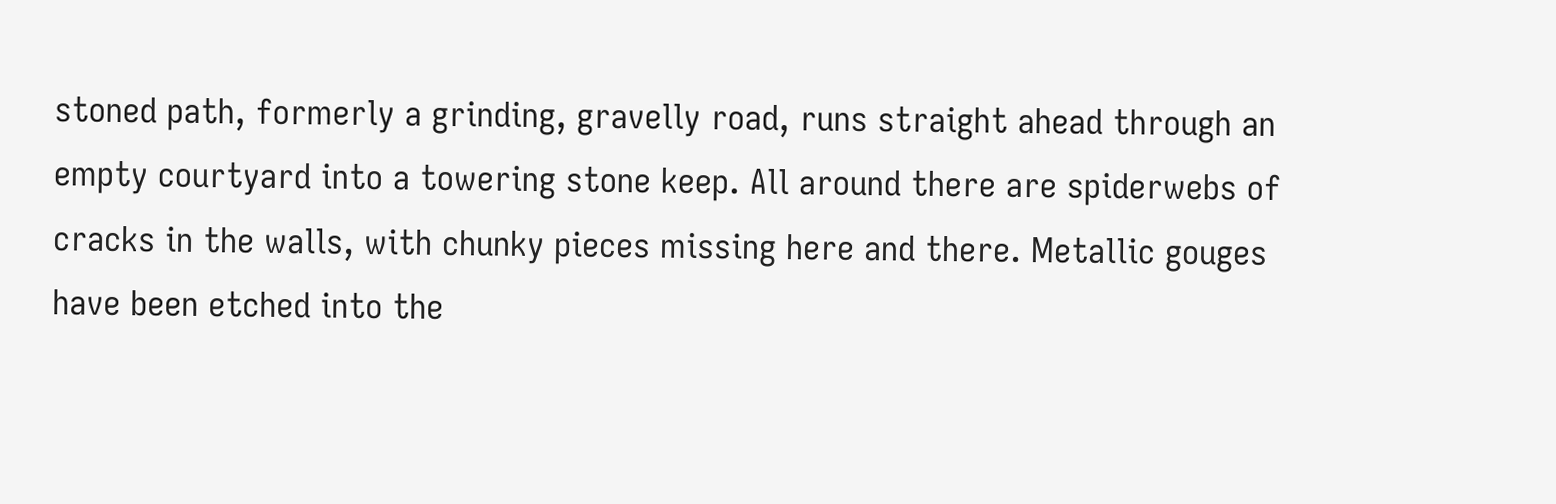stoned path, formerly a grinding, gravelly road, runs straight ahead through an empty courtyard into a towering stone keep. All around there are spiderwebs of cracks in the walls, with chunky pieces missing here and there. Metallic gouges have been etched into the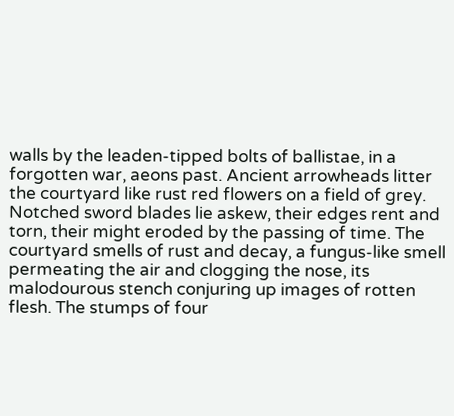walls by the leaden-tipped bolts of ballistae, in a forgotten war, aeons past. Ancient arrowheads litter the courtyard like rust red flowers on a field of grey. Notched sword blades lie askew, their edges rent and torn, their might eroded by the passing of time. The courtyard smells of rust and decay, a fungus-like smell permeating the air and clogging the nose, its malodourous stench conjuring up images of rotten flesh. The stumps of four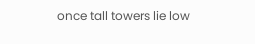once tall towers lie low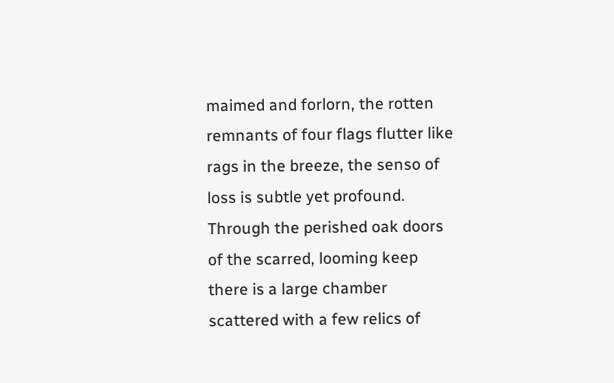maimed and forlorn, the rotten remnants of four flags flutter like rags in the breeze, the senso of loss is subtle yet profound. Through the perished oak doors of the scarred, looming keep there is a large chamber scattered with a few relics of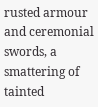rusted armour and ceremonial swords, a smattering of tainted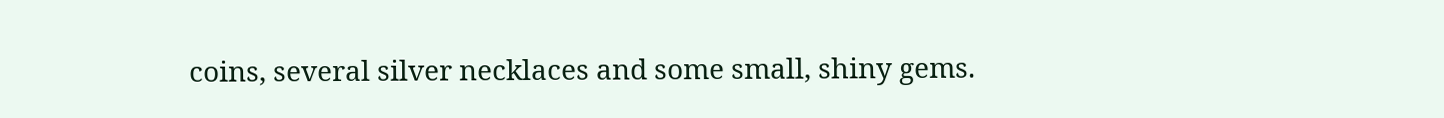coins, several silver necklaces and some small, shiny gems.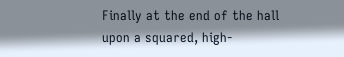Finally at the end of the hall upon a squared, high-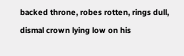backed throne, robes rotten, rings dull, dismal crown lying low on his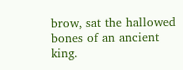brow, sat the hallowed bones of an ancient king.